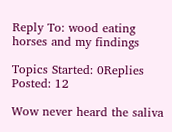Reply To: wood eating horses and my findings

Topics Started: 0Replies Posted: 12

Wow never heard the saliva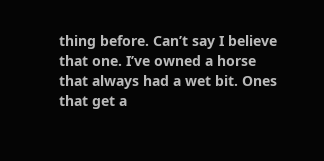thing before. Can’t say I believe that one. I’ve owned a horse that always had a wet bit. Ones that get a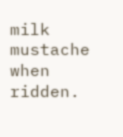milk mustache when ridden.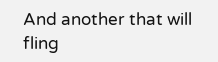And another that will fling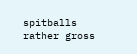spitballs rather gross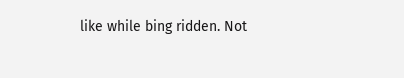like while bing ridden. Not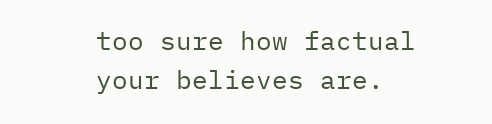too sure how factual your believes are.